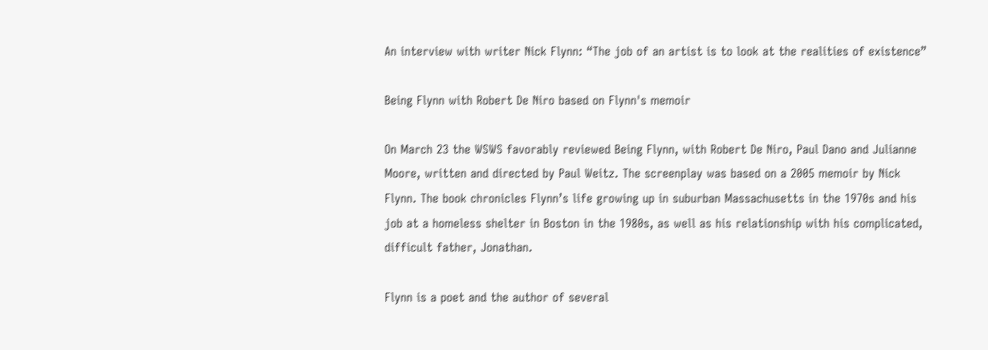An interview with writer Nick Flynn: “The job of an artist is to look at the realities of existence”

Being Flynn with Robert De Niro based on Flynn's memoir

On March 23 the WSWS favorably reviewed Being Flynn, with Robert De Niro, Paul Dano and Julianne Moore, written and directed by Paul Weitz. The screenplay was based on a 2005 memoir by Nick Flynn. The book chronicles Flynn’s life growing up in suburban Massachusetts in the 1970s and his job at a homeless shelter in Boston in the 1980s, as well as his relationship with his complicated, difficult father, Jonathan.

Flynn is a poet and the author of several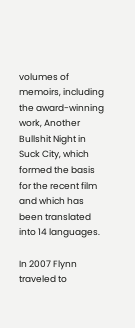volumes of memoirs, including the award-winning work, Another Bullshit Night in Suck City, which formed the basis for the recent film and which has been translated into 14 languages.

In 2007 Flynn traveled to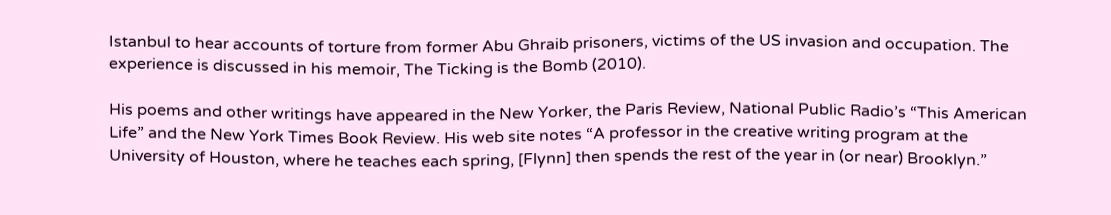Istanbul to hear accounts of torture from former Abu Ghraib prisoners, victims of the US invasion and occupation. The experience is discussed in his memoir, The Ticking is the Bomb (2010).

His poems and other writings have appeared in the New Yorker, the Paris Review, National Public Radio’s “This American Life” and the New York Times Book Review. His web site notes “A professor in the creative writing program at the University of Houston, where he teaches each spring, [Flynn] then spends the rest of the year in (or near) Brooklyn.”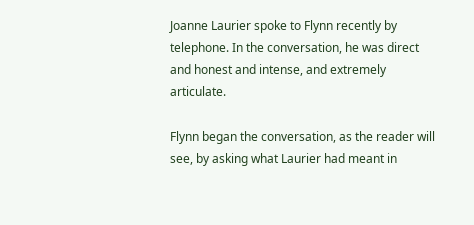Joanne Laurier spoke to Flynn recently by telephone. In the conversation, he was direct and honest and intense, and extremely articulate.

Flynn began the conversation, as the reader will see, by asking what Laurier had meant in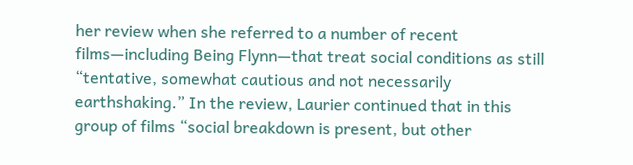her review when she referred to a number of recent films—including Being Flynn—that treat social conditions as still “tentative, somewhat cautious and not necessarily earthshaking.” In the review, Laurier continued that in this group of films “social breakdown is present, but other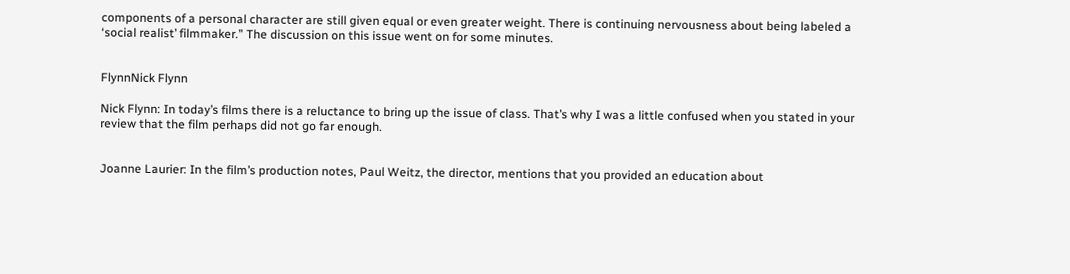components of a personal character are still given equal or even greater weight. There is continuing nervousness about being labeled a ‘social realist’ filmmaker.” The discussion on this issue went on for some minutes.


FlynnNick Flynn

Nick Flynn: In today’s films there is a reluctance to bring up the issue of class. That’s why I was a little confused when you stated in your review that the film perhaps did not go far enough.


Joanne Laurier: In the film’s production notes, Paul Weitz, the director, mentions that you provided an education about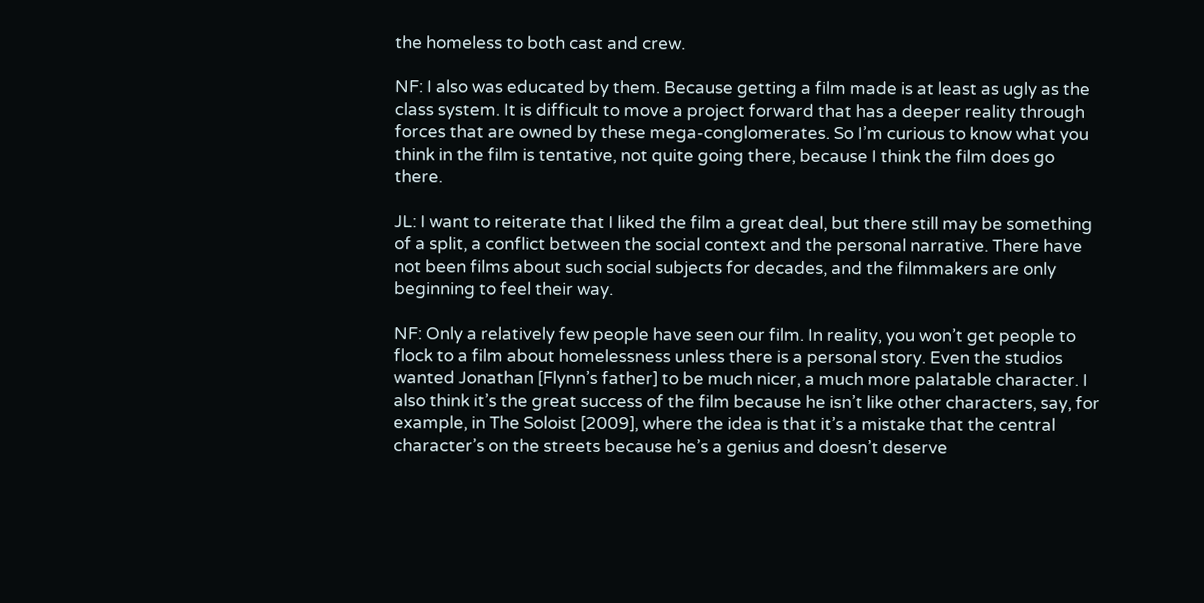the homeless to both cast and crew.

NF: I also was educated by them. Because getting a film made is at least as ugly as the class system. It is difficult to move a project forward that has a deeper reality through forces that are owned by these mega-conglomerates. So I’m curious to know what you think in the film is tentative, not quite going there, because I think the film does go there.

JL: I want to reiterate that I liked the film a great deal, but there still may be something of a split, a conflict between the social context and the personal narrative. There have not been films about such social subjects for decades, and the filmmakers are only beginning to feel their way.

NF: Only a relatively few people have seen our film. In reality, you won’t get people to flock to a film about homelessness unless there is a personal story. Even the studios wanted Jonathan [Flynn’s father] to be much nicer, a much more palatable character. I also think it’s the great success of the film because he isn’t like other characters, say, for example, in The Soloist [2009], where the idea is that it’s a mistake that the central character’s on the streets because he’s a genius and doesn’t deserve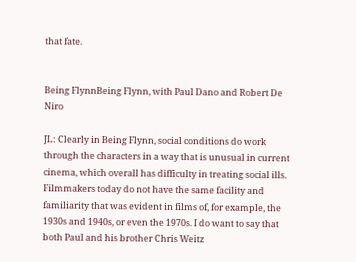that fate.


Being FlynnBeing Flynn, with Paul Dano and Robert De Niro

JL: Clearly in Being Flynn, social conditions do work through the characters in a way that is unusual in current cinema, which overall has difficulty in treating social ills. Filmmakers today do not have the same facility and familiarity that was evident in films of, for example, the 1930s and 1940s, or even the 1970s. I do want to say that both Paul and his brother Chris Weitz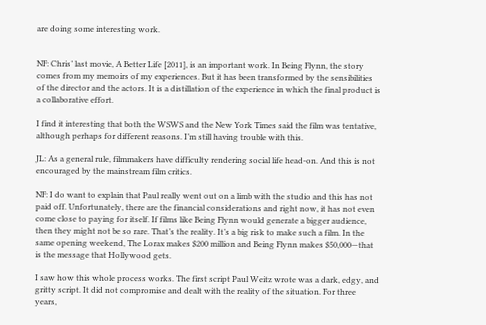are doing some interesting work.


NF: Chris’ last movie, A Better Life [2011], is an important work. In Being Flynn, the story comes from my memoirs of my experiences. But it has been transformed by the sensibilities of the director and the actors. It is a distillation of the experience in which the final product is a collaborative effort.

I find it interesting that both the WSWS and the New York Times said the film was tentative, although perhaps for different reasons. I’m still having trouble with this.

JL: As a general rule, filmmakers have difficulty rendering social life head-on. And this is not encouraged by the mainstream film critics.

NF: I do want to explain that Paul really went out on a limb with the studio and this has not paid off. Unfortunately, there are the financial considerations and right now, it has not even come close to paying for itself. If films like Being Flynn would generate a bigger audience, then they might not be so rare. That’s the reality. It’s a big risk to make such a film. In the same opening weekend, The Lorax makes $200 million and Being Flynn makes $50,000—that is the message that Hollywood gets.

I saw how this whole process works. The first script Paul Weitz wrote was a dark, edgy, and gritty script. It did not compromise and dealt with the reality of the situation. For three years,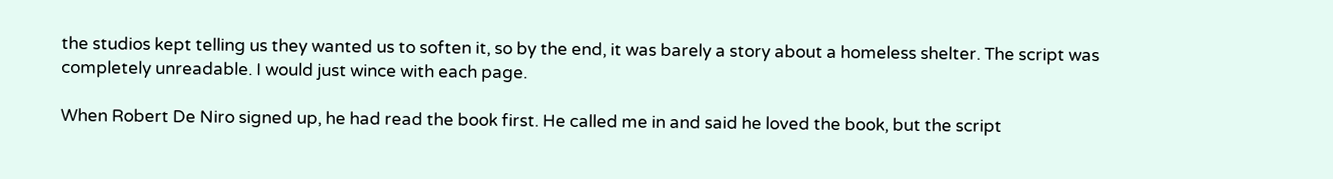the studios kept telling us they wanted us to soften it, so by the end, it was barely a story about a homeless shelter. The script was completely unreadable. I would just wince with each page.

When Robert De Niro signed up, he had read the book first. He called me in and said he loved the book, but the script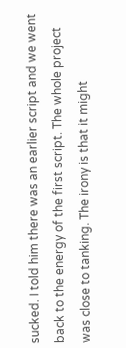sucked. I told him there was an earlier script and we went back to the energy of the first script. The whole project was close to tanking. The irony is that it might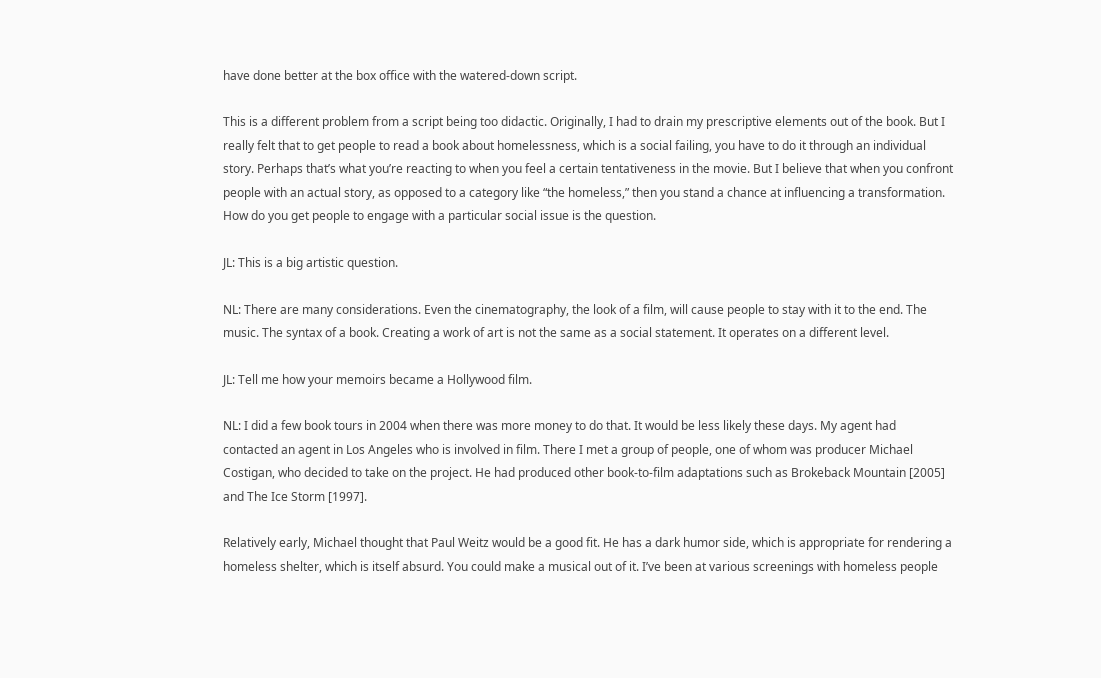have done better at the box office with the watered-down script.

This is a different problem from a script being too didactic. Originally, I had to drain my prescriptive elements out of the book. But I really felt that to get people to read a book about homelessness, which is a social failing, you have to do it through an individual story. Perhaps that’s what you’re reacting to when you feel a certain tentativeness in the movie. But I believe that when you confront people with an actual story, as opposed to a category like “the homeless,” then you stand a chance at influencing a transformation. How do you get people to engage with a particular social issue is the question.

JL: This is a big artistic question.

NL: There are many considerations. Even the cinematography, the look of a film, will cause people to stay with it to the end. The music. The syntax of a book. Creating a work of art is not the same as a social statement. It operates on a different level.

JL: Tell me how your memoirs became a Hollywood film.

NL: I did a few book tours in 2004 when there was more money to do that. It would be less likely these days. My agent had contacted an agent in Los Angeles who is involved in film. There I met a group of people, one of whom was producer Michael Costigan, who decided to take on the project. He had produced other book-to-film adaptations such as Brokeback Mountain [2005] and The Ice Storm [1997].

Relatively early, Michael thought that Paul Weitz would be a good fit. He has a dark humor side, which is appropriate for rendering a homeless shelter, which is itself absurd. You could make a musical out of it. I’ve been at various screenings with homeless people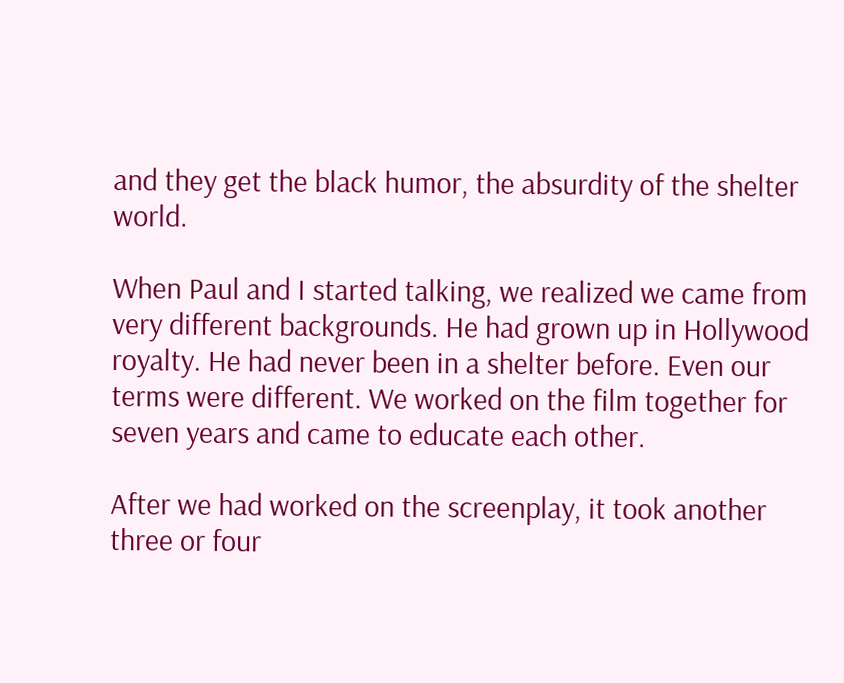and they get the black humor, the absurdity of the shelter world.

When Paul and I started talking, we realized we came from very different backgrounds. He had grown up in Hollywood royalty. He had never been in a shelter before. Even our terms were different. We worked on the film together for seven years and came to educate each other.

After we had worked on the screenplay, it took another three or four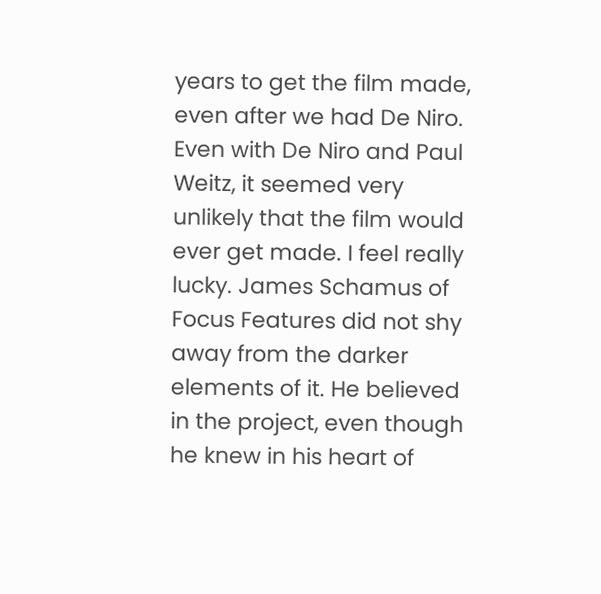years to get the film made, even after we had De Niro. Even with De Niro and Paul Weitz, it seemed very unlikely that the film would ever get made. I feel really lucky. James Schamus of Focus Features did not shy away from the darker elements of it. He believed in the project, even though he knew in his heart of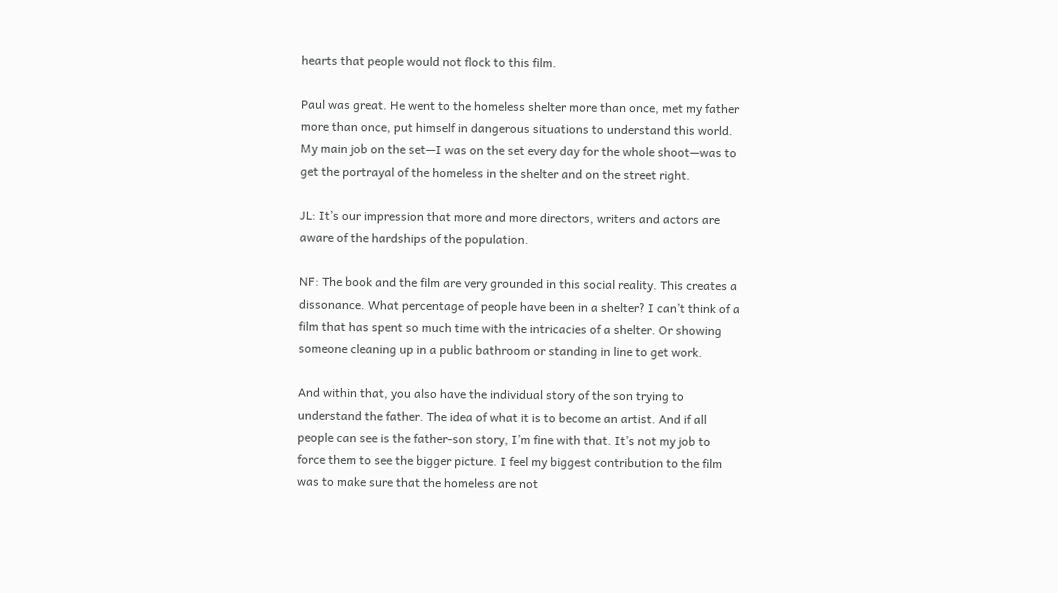hearts that people would not flock to this film.

Paul was great. He went to the homeless shelter more than once, met my father more than once, put himself in dangerous situations to understand this world. My main job on the set—I was on the set every day for the whole shoot—was to get the portrayal of the homeless in the shelter and on the street right.

JL: It’s our impression that more and more directors, writers and actors are aware of the hardships of the population.

NF: The book and the film are very grounded in this social reality. This creates a dissonance. What percentage of people have been in a shelter? I can’t think of a film that has spent so much time with the intricacies of a shelter. Or showing someone cleaning up in a public bathroom or standing in line to get work.

And within that, you also have the individual story of the son trying to understand the father. The idea of what it is to become an artist. And if all people can see is the father-son story, I’m fine with that. It’s not my job to force them to see the bigger picture. I feel my biggest contribution to the film was to make sure that the homeless are not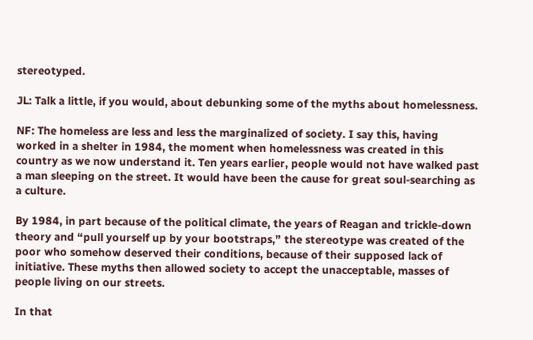stereotyped.

JL: Talk a little, if you would, about debunking some of the myths about homelessness.

NF: The homeless are less and less the marginalized of society. I say this, having worked in a shelter in 1984, the moment when homelessness was created in this country as we now understand it. Ten years earlier, people would not have walked past a man sleeping on the street. It would have been the cause for great soul-searching as a culture.

By 1984, in part because of the political climate, the years of Reagan and trickle-down theory and “pull yourself up by your bootstraps,” the stereotype was created of the poor who somehow deserved their conditions, because of their supposed lack of initiative. These myths then allowed society to accept the unacceptable, masses of people living on our streets.

In that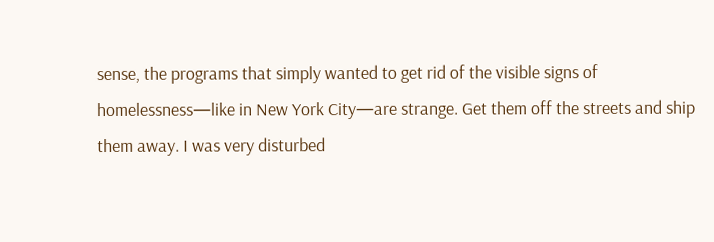sense, the programs that simply wanted to get rid of the visible signs of homelessness—like in New York City—are strange. Get them off the streets and ship them away. I was very disturbed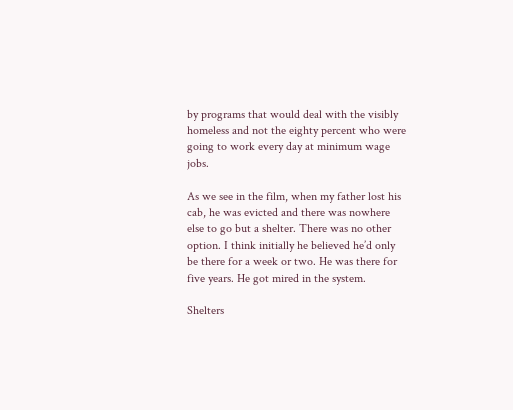by programs that would deal with the visibly homeless and not the eighty percent who were going to work every day at minimum wage jobs.

As we see in the film, when my father lost his cab, he was evicted and there was nowhere else to go but a shelter. There was no other option. I think initially he believed he’d only be there for a week or two. He was there for five years. He got mired in the system.

Shelters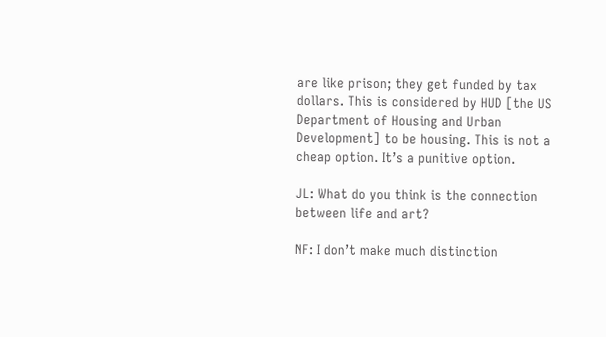are like prison; they get funded by tax dollars. This is considered by HUD [the US Department of Housing and Urban Development] to be housing. This is not a cheap option. It’s a punitive option.

JL: What do you think is the connection between life and art?

NF: I don’t make much distinction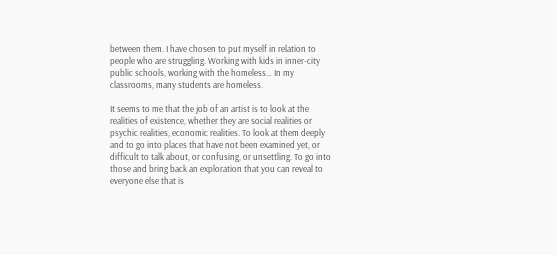between them. I have chosen to put myself in relation to people who are struggling. Working with kids in inner-city public schools, working with the homeless… In my classrooms, many students are homeless.

It seems to me that the job of an artist is to look at the realities of existence, whether they are social realities or psychic realities, economic realities. To look at them deeply and to go into places that have not been examined yet, or difficult to talk about, or confusing, or unsettling. To go into those and bring back an exploration that you can reveal to everyone else that is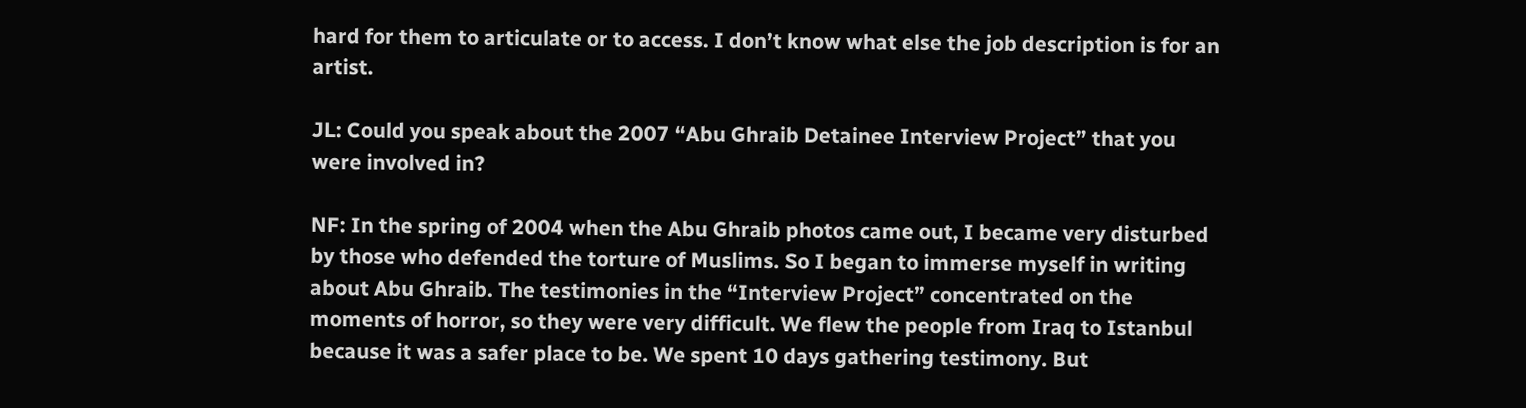hard for them to articulate or to access. I don’t know what else the job description is for an artist.

JL: Could you speak about the 2007 “Abu Ghraib Detainee Interview Project” that you were involved in?

NF: In the spring of 2004 when the Abu Ghraib photos came out, I became very disturbed by those who defended the torture of Muslims. So I began to immerse myself in writing about Abu Ghraib. The testimonies in the “Interview Project” concentrated on the moments of horror, so they were very difficult. We flew the people from Iraq to Istanbul because it was a safer place to be. We spent 10 days gathering testimony. But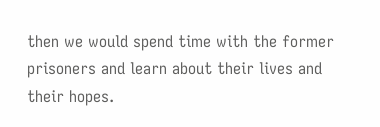then we would spend time with the former prisoners and learn about their lives and their hopes.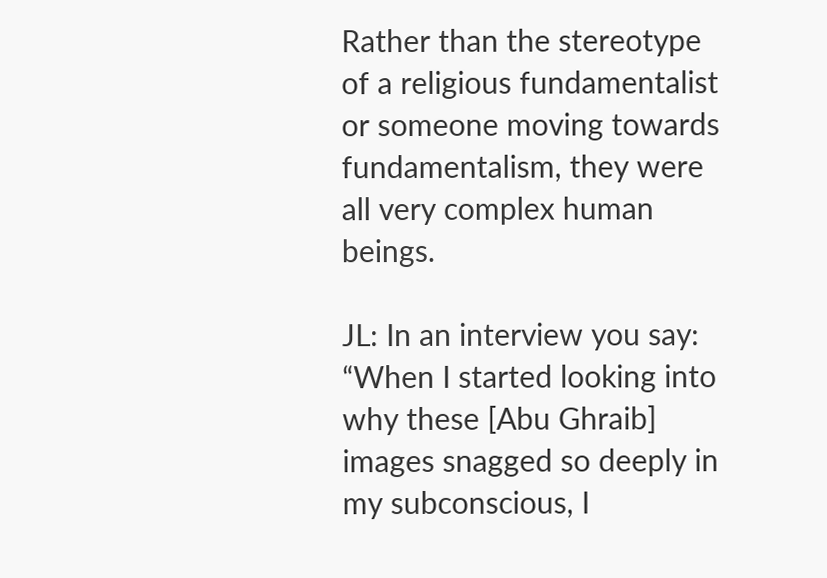Rather than the stereotype of a religious fundamentalist or someone moving towards fundamentalism, they were all very complex human beings.

JL: In an interview you say: “When I started looking into why these [Abu Ghraib] images snagged so deeply in my subconscious, I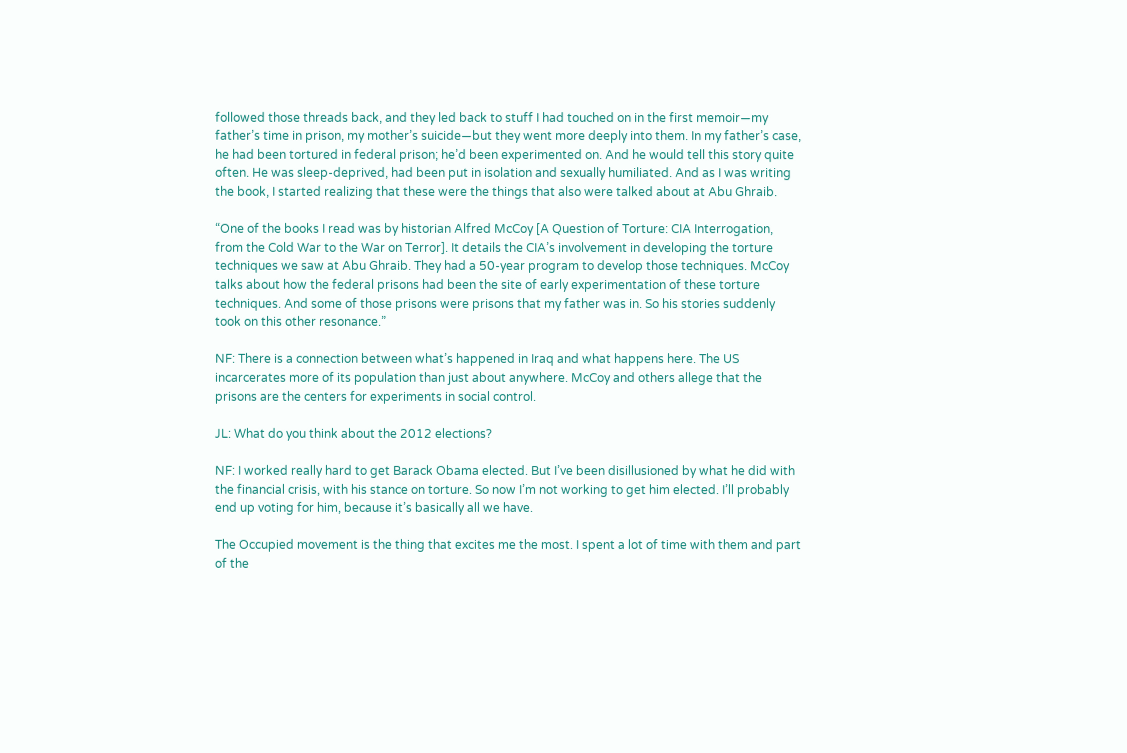followed those threads back, and they led back to stuff I had touched on in the first memoir—my father’s time in prison, my mother’s suicide—but they went more deeply into them. In my father’s case, he had been tortured in federal prison; he’d been experimented on. And he would tell this story quite often. He was sleep-deprived, had been put in isolation and sexually humiliated. And as I was writing the book, I started realizing that these were the things that also were talked about at Abu Ghraib.

“One of the books I read was by historian Alfred McCoy [A Question of Torture: CIA Interrogation, from the Cold War to the War on Terror]. It details the CIA’s involvement in developing the torture techniques we saw at Abu Ghraib. They had a 50-year program to develop those techniques. McCoy talks about how the federal prisons had been the site of early experimentation of these torture techniques. And some of those prisons were prisons that my father was in. So his stories suddenly took on this other resonance.”

NF: There is a connection between what’s happened in Iraq and what happens here. The US incarcerates more of its population than just about anywhere. McCoy and others allege that the prisons are the centers for experiments in social control.

JL: What do you think about the 2012 elections?

NF: I worked really hard to get Barack Obama elected. But I’ve been disillusioned by what he did with the financial crisis, with his stance on torture. So now I’m not working to get him elected. I’ll probably end up voting for him, because it’s basically all we have.

The Occupied movement is the thing that excites me the most. I spent a lot of time with them and part of the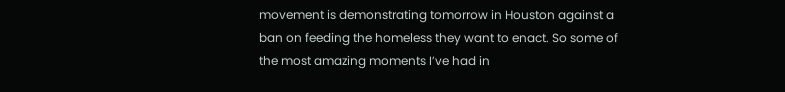movement is demonstrating tomorrow in Houston against a ban on feeding the homeless they want to enact. So some of the most amazing moments I’ve had in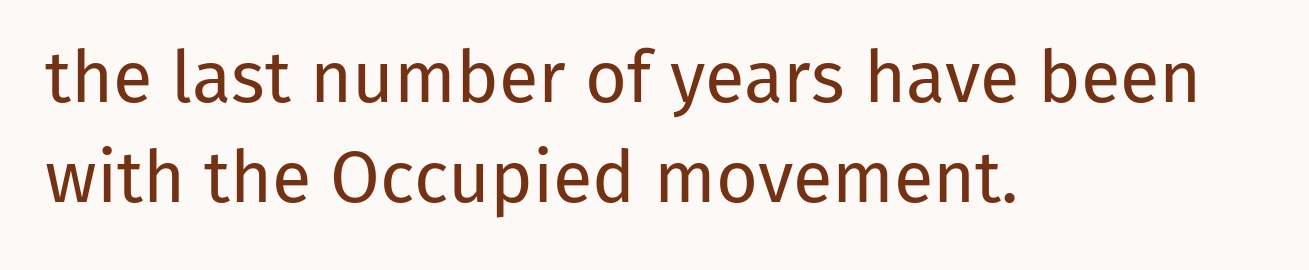the last number of years have been with the Occupied movement.